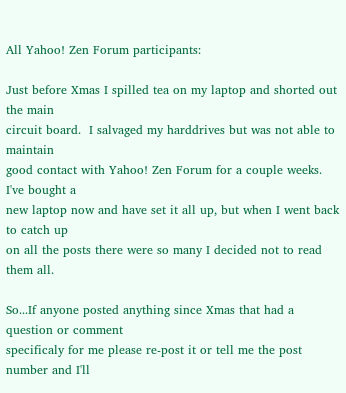All Yahoo! Zen Forum participants:

Just before Xmas I spilled tea on my laptop and shorted out the main
circuit board.  I salvaged my harddrives but was not able to maintain
good contact with Yahoo! Zen Forum for a couple weeks.  I've bought a
new laptop now and have set it all up, but when I went back to catch up
on all the posts there were so many I decided not to read them all.

So...If anyone posted anything since Xmas that had a question or comment
specificaly for me please re-post it or tell me the post number and I'll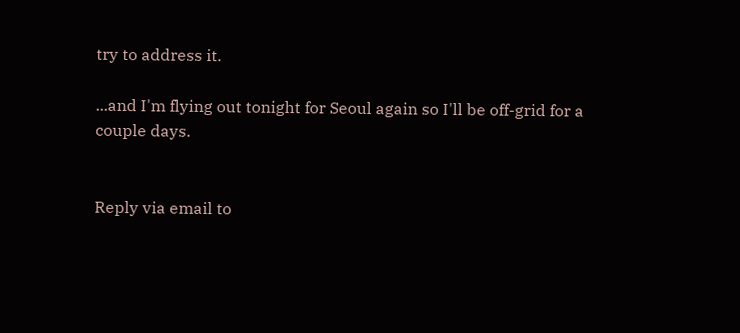try to address it.

...and I'm flying out tonight for Seoul again so I'll be off-grid for a
couple days.


Reply via email to